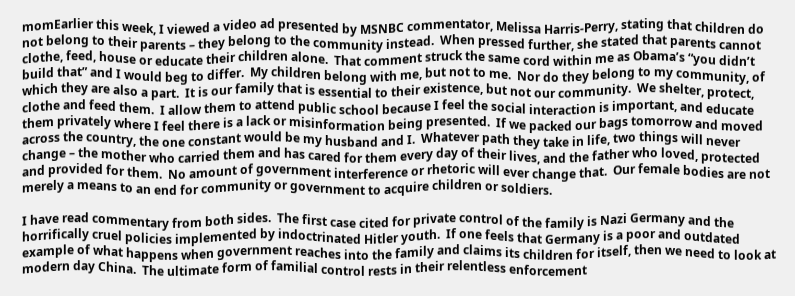momEarlier this week, I viewed a video ad presented by MSNBC commentator, Melissa Harris-Perry, stating that children do not belong to their parents – they belong to the community instead.  When pressed further, she stated that parents cannot clothe, feed, house or educate their children alone.  That comment struck the same cord within me as Obama’s “you didn’t build that” and I would beg to differ.  My children belong with me, but not to me.  Nor do they belong to my community, of which they are also a part.  It is our family that is essential to their existence, but not our community.  We shelter, protect, clothe and feed them.  I allow them to attend public school because I feel the social interaction is important, and educate them privately where I feel there is a lack or misinformation being presented.  If we packed our bags tomorrow and moved across the country, the one constant would be my husband and I.  Whatever path they take in life, two things will never change – the mother who carried them and has cared for them every day of their lives, and the father who loved, protected and provided for them.  No amount of government interference or rhetoric will ever change that.  Our female bodies are not merely a means to an end for community or government to acquire children or soldiers.

I have read commentary from both sides.  The first case cited for private control of the family is Nazi Germany and the horrifically cruel policies implemented by indoctrinated Hitler youth.  If one feels that Germany is a poor and outdated example of what happens when government reaches into the family and claims its children for itself, then we need to look at modern day China.  The ultimate form of familial control rests in their relentless enforcement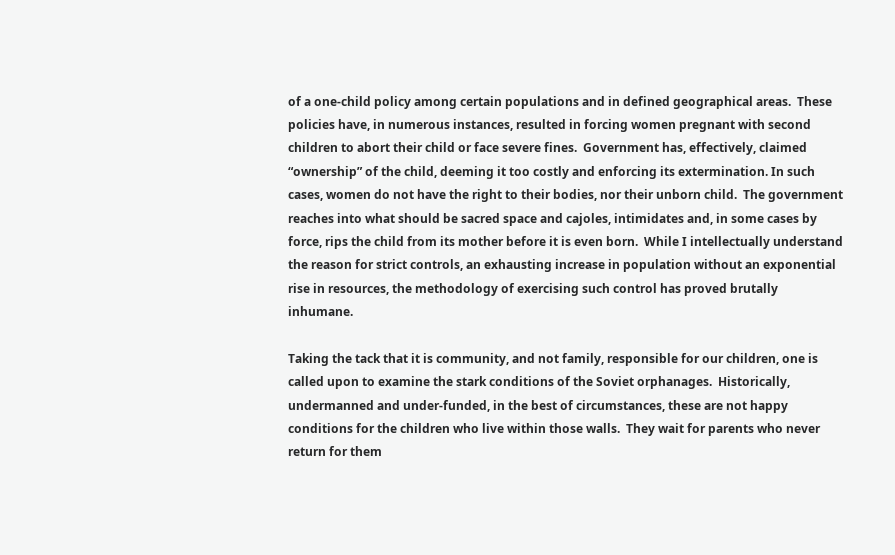of a one-child policy among certain populations and in defined geographical areas.  These policies have, in numerous instances, resulted in forcing women pregnant with second children to abort their child or face severe fines.  Government has, effectively, claimed “ownership” of the child, deeming it too costly and enforcing its extermination. In such cases, women do not have the right to their bodies, nor their unborn child.  The government reaches into what should be sacred space and cajoles, intimidates and, in some cases by force, rips the child from its mother before it is even born.  While I intellectually understand the reason for strict controls, an exhausting increase in population without an exponential rise in resources, the methodology of exercising such control has proved brutally inhumane.

Taking the tack that it is community, and not family, responsible for our children, one is called upon to examine the stark conditions of the Soviet orphanages.  Historically, undermanned and under-funded, in the best of circumstances, these are not happy conditions for the children who live within those walls.  They wait for parents who never return for them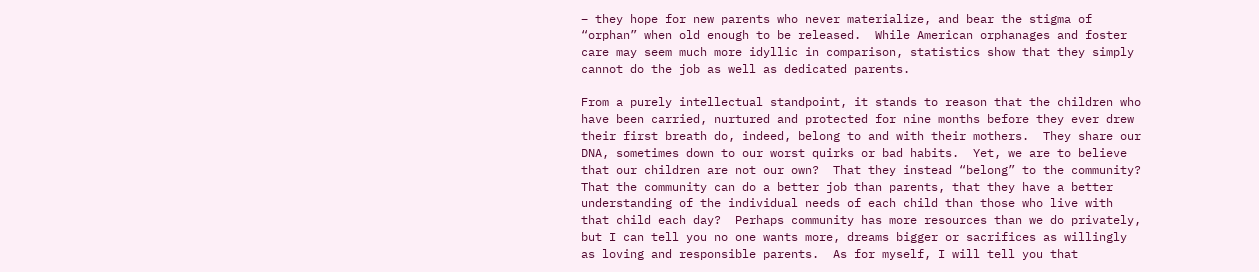– they hope for new parents who never materialize, and bear the stigma of “orphan” when old enough to be released.  While American orphanages and foster care may seem much more idyllic in comparison, statistics show that they simply cannot do the job as well as dedicated parents.

From a purely intellectual standpoint, it stands to reason that the children who have been carried, nurtured and protected for nine months before they ever drew their first breath do, indeed, belong to and with their mothers.  They share our DNA, sometimes down to our worst quirks or bad habits.  Yet, we are to believe that our children are not our own?  That they instead “belong” to the community?  That the community can do a better job than parents, that they have a better understanding of the individual needs of each child than those who live with that child each day?  Perhaps community has more resources than we do privately, but I can tell you no one wants more, dreams bigger or sacrifices as willingly as loving and responsible parents.  As for myself, I will tell you that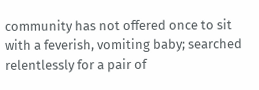community has not offered once to sit with a feverish, vomiting baby; searched relentlessly for a pair of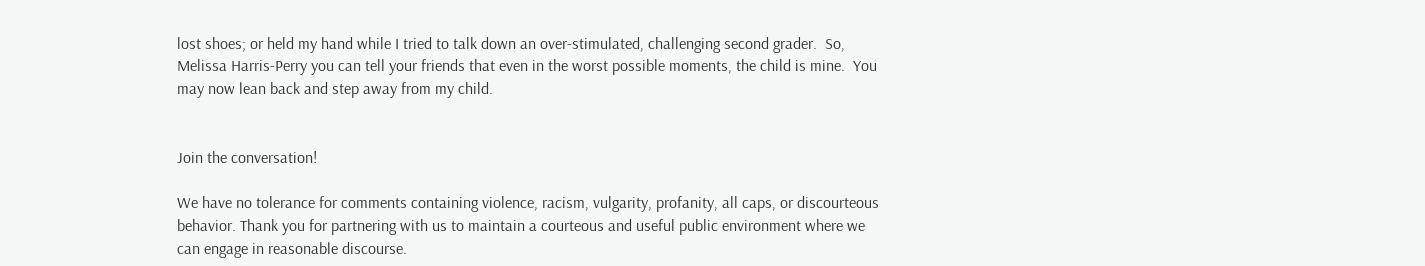lost shoes; or held my hand while I tried to talk down an over-stimulated, challenging second grader.  So, Melissa Harris-Perry you can tell your friends that even in the worst possible moments, the child is mine.  You may now lean back and step away from my child.


Join the conversation!

We have no tolerance for comments containing violence, racism, vulgarity, profanity, all caps, or discourteous behavior. Thank you for partnering with us to maintain a courteous and useful public environment where we can engage in reasonable discourse.